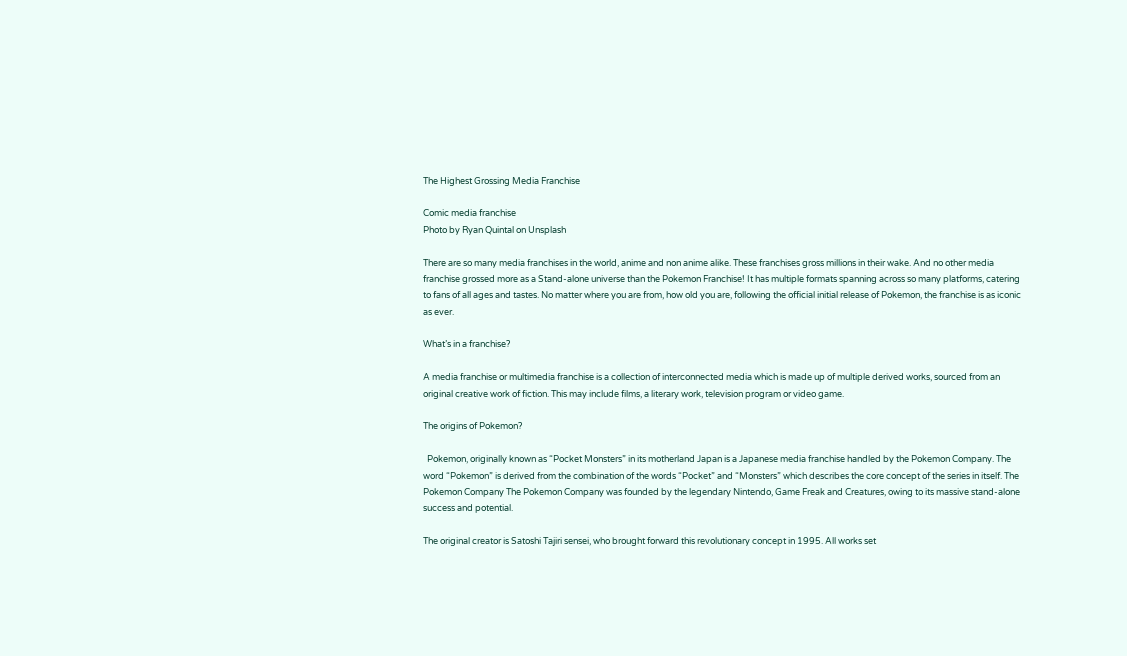The Highest Grossing Media Franchise

Comic media franchise
Photo by Ryan Quintal on Unsplash

There are so many media franchises in the world, anime and non anime alike. These franchises gross millions in their wake. And no other media franchise grossed more as a Stand-alone universe than the Pokemon Franchise! It has multiple formats spanning across so many platforms, catering to fans of all ages and tastes. No matter where you are from, how old you are, following the official initial release of Pokemon, the franchise is as iconic as ever.

What’s in a franchise?

A media franchise or multimedia franchise is a collection of interconnected media which is made up of multiple derived works, sourced from an original creative work of fiction. This may include films, a literary work, television program or video game.

The origins of Pokemon?

  Pokemon, originally known as “Pocket Monsters” in its motherland Japan is a Japanese media franchise handled by the Pokemon Company. The word “Pokemon” is derived from the combination of the words “Pocket” and “Monsters” which describes the core concept of the series in itself. The Pokemon Company The Pokemon Company was founded by the legendary Nintendo, Game Freak and Creatures, owing to its massive stand-alone success and potential.

The original creator is Satoshi Tajiri sensei, who brought forward this revolutionary concept in 1995. All works set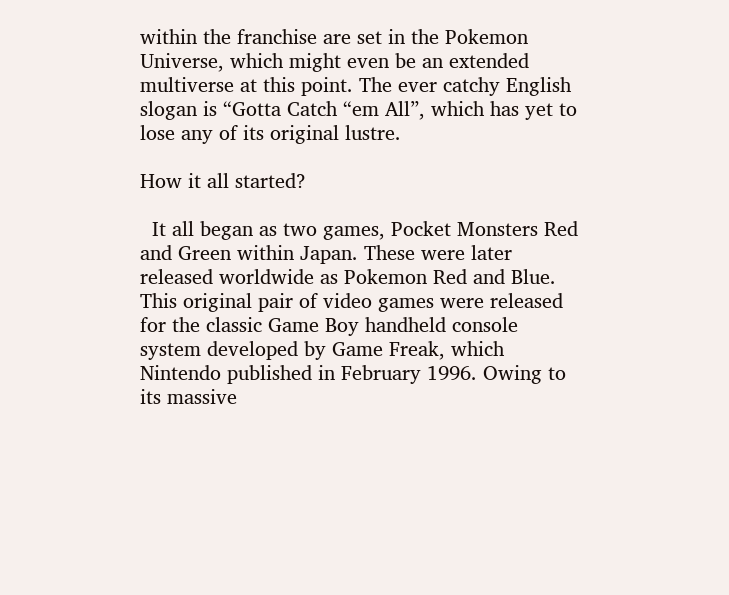within the franchise are set in the Pokemon Universe, which might even be an extended multiverse at this point. The ever catchy English slogan is “Gotta Catch “em All”, which has yet to lose any of its original lustre.

How it all started?

  It all began as two games, Pocket Monsters Red and Green within Japan. These were later released worldwide as Pokemon Red and Blue. This original pair of video games were released for the classic Game Boy handheld console system developed by Game Freak, which Nintendo published in February 1996. Owing to its massive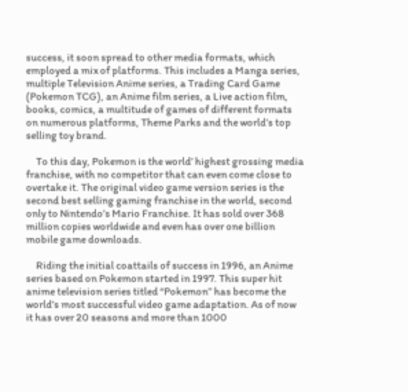success, it soon spread to other media formats, which employed a mix of platforms. This includes a Manga series, multiple Television Anime series, a Trading Card Game (Pokemon TCG), an Anime film series, a Live action film, books, comics, a multitude of games of different formats on numerous platforms, Theme Parks and the world’s top selling toy brand.

     To this day, Pokemon is the world’ highest grossing media franchise, with no competitor that can even come close to overtake it. The original video game version series is the second best selling gaming franchise in the world, second only to Nintendo’s Mario Franchise. It has sold over 368 million copies worldwide and even has over one billion mobile game downloads.

     Riding the initial coattails of success in 1996, an Anime series based on Pokemon started in 1997. This super hit anime television series titled “Pokemon” has become the world’s most successful video game adaptation. As of now it has over 20 seasons and more than 1000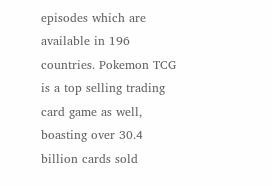episodes which are available in 196 countries. Pokemon TCG is a top selling trading card game as well, boasting over 30.4 billion cards sold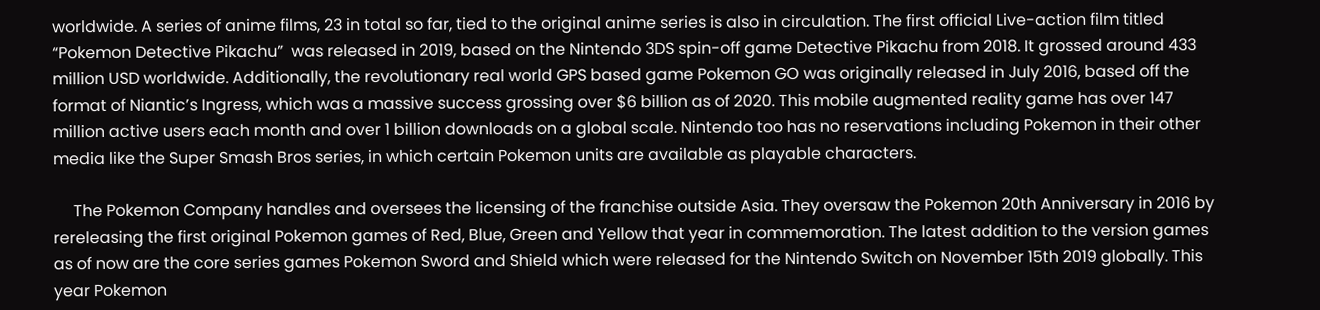worldwide. A series of anime films, 23 in total so far, tied to the original anime series is also in circulation. The first official Live-action film titled “Pokemon Detective Pikachu”  was released in 2019, based on the Nintendo 3DS spin-off game Detective Pikachu from 2018. It grossed around 433 million USD worldwide. Additionally, the revolutionary real world GPS based game Pokemon GO was originally released in July 2016, based off the format of Niantic’s Ingress, which was a massive success grossing over $6 billion as of 2020. This mobile augmented reality game has over 147 million active users each month and over 1 billion downloads on a global scale. Nintendo too has no reservations including Pokemon in their other media like the Super Smash Bros series, in which certain Pokemon units are available as playable characters.

     The Pokemon Company handles and oversees the licensing of the franchise outside Asia. They oversaw the Pokemon 20th Anniversary in 2016 by rereleasing the first original Pokemon games of Red, Blue, Green and Yellow that year in commemoration. The latest addition to the version games as of now are the core series games Pokemon Sword and Shield which were released for the Nintendo Switch on November 15th 2019 globally. This year Pokemon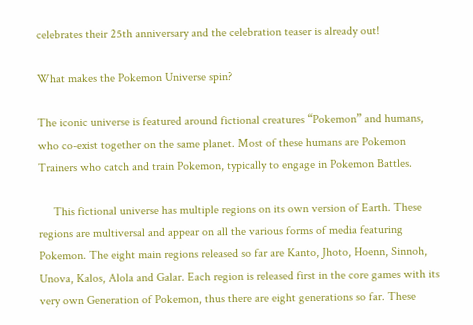celebrates their 25th anniversary and the celebration teaser is already out!

What makes the Pokemon Universe spin?

The iconic universe is featured around fictional creatures “Pokemon” and humans, who co-exist together on the same planet. Most of these humans are Pokemon Trainers who catch and train Pokemon, typically to engage in Pokemon Battles.

     This fictional universe has multiple regions on its own version of Earth. These regions are multiversal and appear on all the various forms of media featuring Pokemon. The eight main regions released so far are Kanto, Jhoto, Hoenn, Sinnoh, Unova, Kalos, Alola and Galar. Each region is released first in the core games with its very own Generation of Pokemon, thus there are eight generations so far. These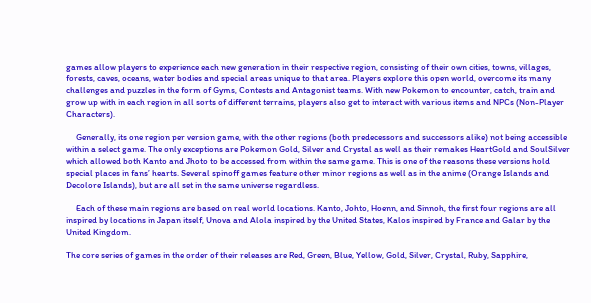games allow players to experience each new generation in their respective region, consisting of their own cities, towns, villages, forests, caves, oceans, water bodies and special areas unique to that area. Players explore this open world, overcome its many challenges and puzzles in the form of Gyms, Contests and Antagonist teams. With new Pokemon to encounter, catch, train and grow up with in each region in all sorts of different terrains, players also get to interact with various items and NPCs (Non-Player Characters).

     Generally, its one region per version game, with the other regions (both predecessors and successors alike) not being accessible within a select game. The only exceptions are Pokemon Gold, Silver and Crystal as well as their remakes HeartGold and SoulSilver which allowed both Kanto and Jhoto to be accessed from within the same game. This is one of the reasons these versions hold special places in fans’ hearts. Several spinoff games feature other minor regions as well as in the anime (Orange Islands and Decolore Islands), but are all set in the same universe regardless.

     Each of these main regions are based on real world locations. Kanto, Johto, Hoenn, and Sinnoh, the first four regions are all inspired by locations in Japan itself, Unova and Alola inspired by the United States, Kalos inspired by France and Galar by the United Kingdom.

The core series of games in the order of their releases are Red, Green, Blue, Yellow, Gold, Silver, Crystal, Ruby, Sapphire,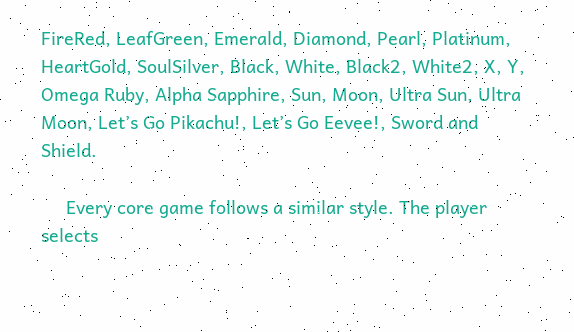FireRed, LeafGreen, Emerald, Diamond, Pearl, Platinum, HeartGold, SoulSilver, Black, White, Black2, White2, X, Y, Omega Ruby, Alpha Sapphire, Sun, Moon, Ultra Sun, Ultra Moon, Let’s Go Pikachu!, Let’s Go Eevee!, Sword and Shield.

     Every core game follows a similar style. The player selects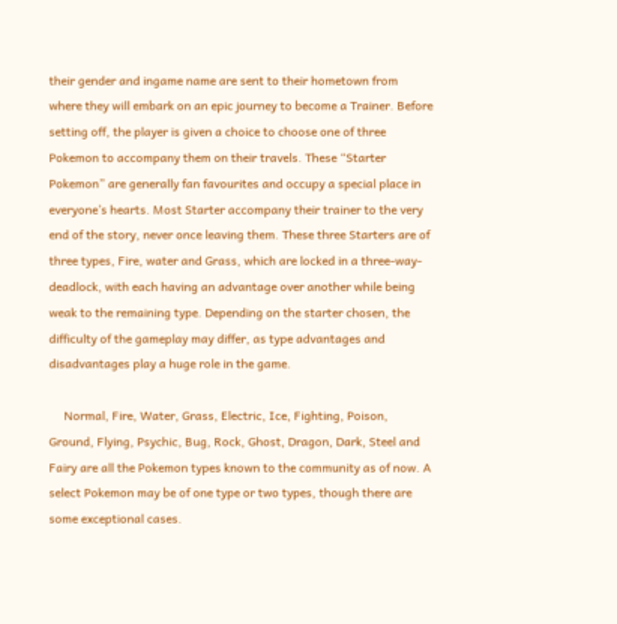their gender and ingame name are sent to their hometown from where they will embark on an epic journey to become a Trainer. Before setting off, the player is given a choice to choose one of three Pokemon to accompany them on their travels. These “Starter Pokemon” are generally fan favourites and occupy a special place in everyone’s hearts. Most Starter accompany their trainer to the very end of the story, never once leaving them. These three Starters are of three types, Fire, water and Grass, which are locked in a three-way-deadlock, with each having an advantage over another while being weak to the remaining type. Depending on the starter chosen, the difficulty of the gameplay may differ, as type advantages and disadvantages play a huge role in the game.

     Normal, Fire, Water, Grass, Electric, Ice, Fighting, Poison, Ground, Flying, Psychic, Bug, Rock, Ghost, Dragon, Dark, Steel and Fairy are all the Pokemon types known to the community as of now. A select Pokemon may be of one type or two types, though there are some exceptional cases.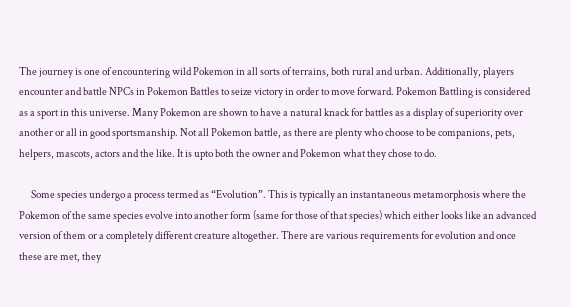The journey is one of encountering wild Pokemon in all sorts of terrains, both rural and urban. Additionally, players encounter and battle NPCs in Pokemon Battles to seize victory in order to move forward. Pokemon Battling is considered as a sport in this universe. Many Pokemon are shown to have a natural knack for battles as a display of superiority over another or all in good sportsmanship. Not all Pokemon battle, as there are plenty who choose to be companions, pets, helpers, mascots, actors and the like. It is upto both the owner and Pokemon what they chose to do.

      Some species undergo a process termed as “Evolution”. This is typically an instantaneous metamorphosis where the Pokemon of the same species evolve into another form (same for those of that species) which either looks like an advanced version of them or a completely different creature altogether. There are various requirements for evolution and once these are met, they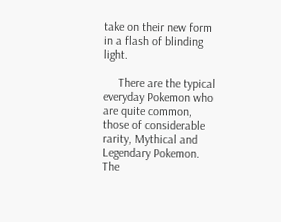take on their new form in a flash of blinding light.

     There are the typical everyday Pokemon who are quite common, those of considerable rarity, Mythical and Legendary Pokemon. The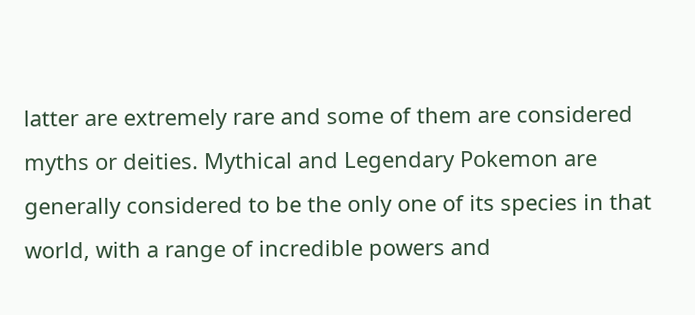latter are extremely rare and some of them are considered myths or deities. Mythical and Legendary Pokemon are generally considered to be the only one of its species in that world, with a range of incredible powers and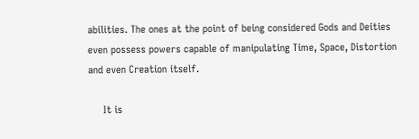abilities. The ones at the point of being considered Gods and Deities even possess powers capable of manipulating Time, Space, Distortion and even Creation itself.

     It is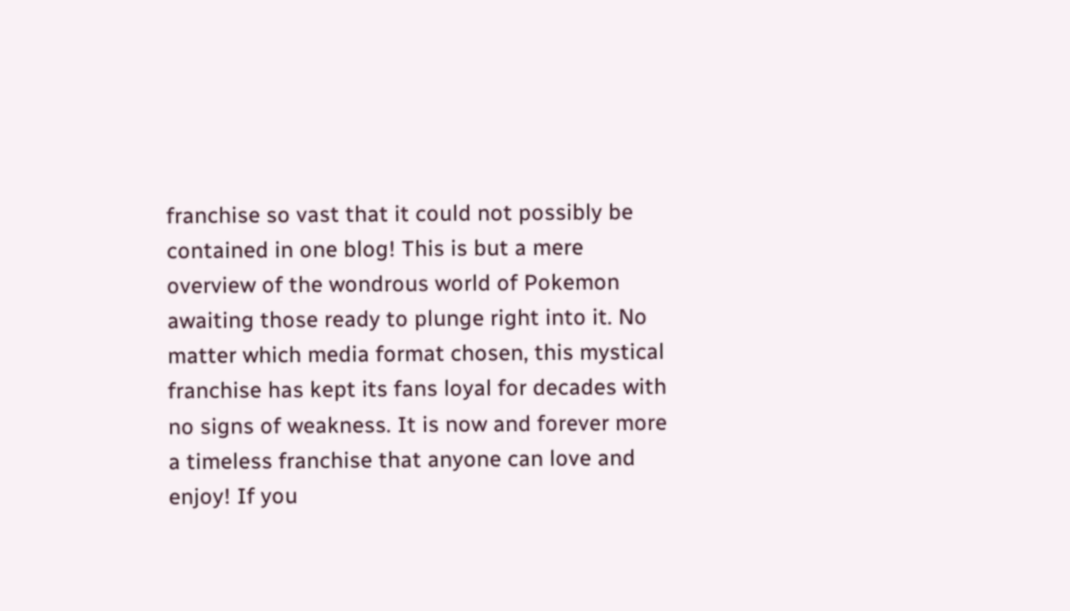franchise so vast that it could not possibly be contained in one blog! This is but a mere overview of the wondrous world of Pokemon awaiting those ready to plunge right into it. No matter which media format chosen, this mystical franchise has kept its fans loyal for decades with no signs of weakness. It is now and forever more a timeless franchise that anyone can love and enjoy! If you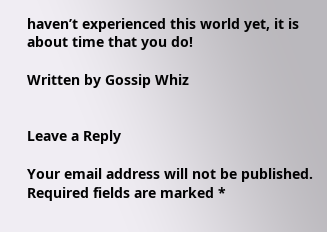haven’t experienced this world yet, it is about time that you do!

Written by Gossip Whiz


Leave a Reply

Your email address will not be published. Required fields are marked *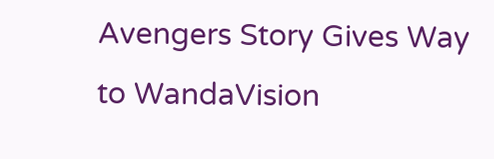Avengers Story Gives Way to WandaVision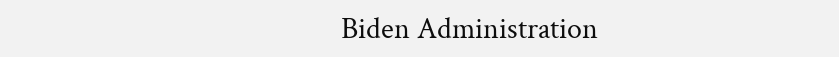Biden Administration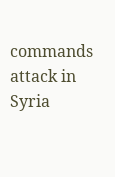commands attack in Syria